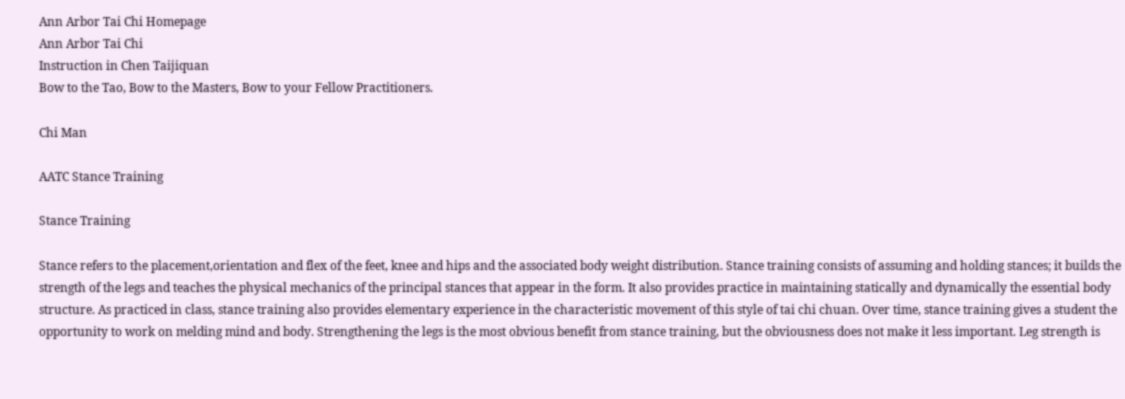Ann Arbor Tai Chi Homepage
Ann Arbor Tai Chi
Instruction in Chen Taijiquan
Bow to the Tao, Bow to the Masters, Bow to your Fellow Practitioners.

Chi Man

AATC Stance Training

Stance Training

Stance refers to the placement,orientation and flex of the feet, knee and hips and the associated body weight distribution. Stance training consists of assuming and holding stances; it builds the strength of the legs and teaches the physical mechanics of the principal stances that appear in the form. It also provides practice in maintaining statically and dynamically the essential body structure. As practiced in class, stance training also provides elementary experience in the characteristic movement of this style of tai chi chuan. Over time, stance training gives a student the opportunity to work on melding mind and body. Strengthening the legs is the most obvious benefit from stance training, but the obviousness does not make it less important. Leg strength is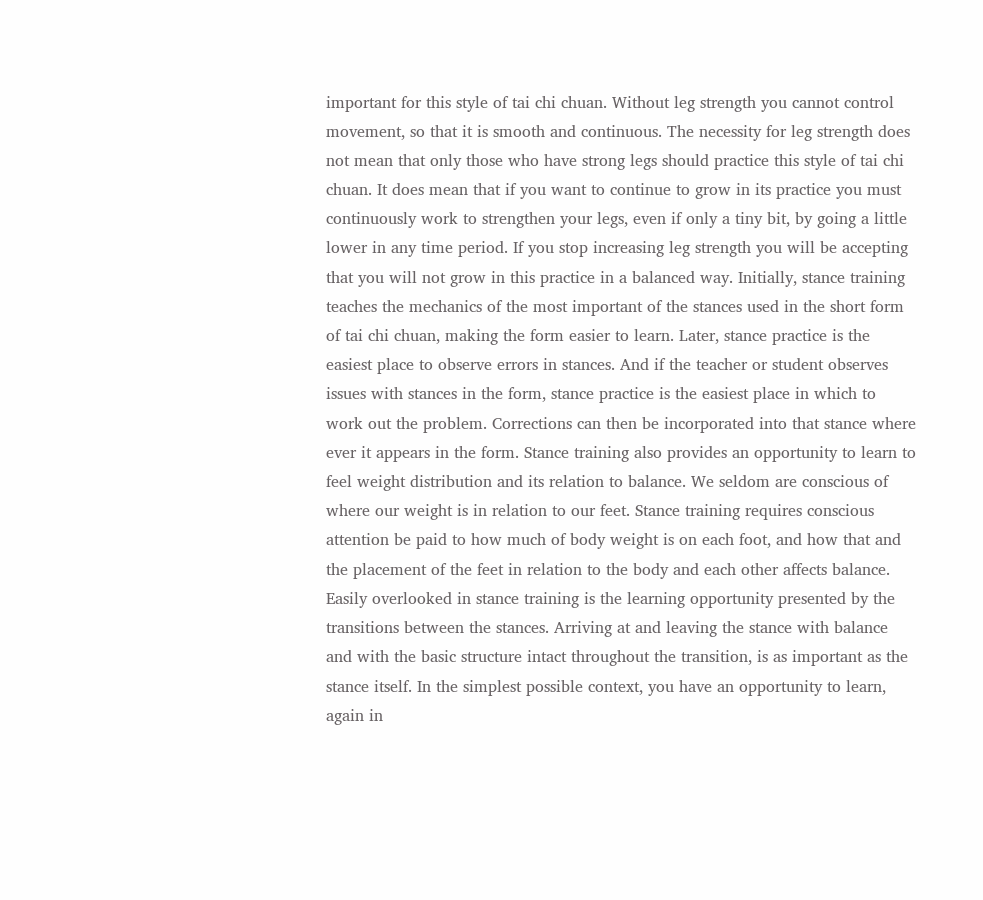important for this style of tai chi chuan. Without leg strength you cannot control movement, so that it is smooth and continuous. The necessity for leg strength does not mean that only those who have strong legs should practice this style of tai chi chuan. It does mean that if you want to continue to grow in its practice you must continuously work to strengthen your legs, even if only a tiny bit, by going a little lower in any time period. If you stop increasing leg strength you will be accepting that you will not grow in this practice in a balanced way. Initially, stance training teaches the mechanics of the most important of the stances used in the short form of tai chi chuan, making the form easier to learn. Later, stance practice is the easiest place to observe errors in stances. And if the teacher or student observes issues with stances in the form, stance practice is the easiest place in which to work out the problem. Corrections can then be incorporated into that stance where ever it appears in the form. Stance training also provides an opportunity to learn to feel weight distribution and its relation to balance. We seldom are conscious of where our weight is in relation to our feet. Stance training requires conscious attention be paid to how much of body weight is on each foot, and how that and the placement of the feet in relation to the body and each other affects balance. Easily overlooked in stance training is the learning opportunity presented by the transitions between the stances. Arriving at and leaving the stance with balance and with the basic structure intact throughout the transition, is as important as the stance itself. In the simplest possible context, you have an opportunity to learn, again in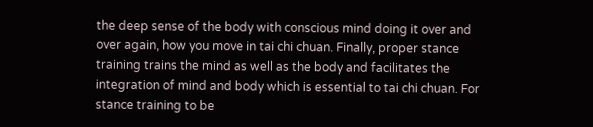the deep sense of the body with conscious mind doing it over and over again, how you move in tai chi chuan. Finally, proper stance training trains the mind as well as the body and facilitates the integration of mind and body which is essential to tai chi chuan. For stance training to be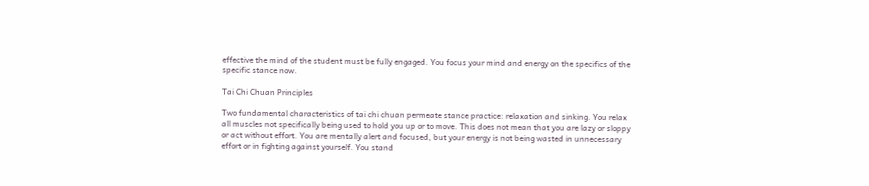effective the mind of the student must be fully engaged. You focus your mind and energy on the specifics of the specific stance now.

Tai Chi Chuan Principles

Two fundamental characteristics of tai chi chuan permeate stance practice: relaxation and sinking. You relax all muscles not specifically being used to hold you up or to move. This does not mean that you are lazy or sloppy or act without effort. You are mentally alert and focused, but your energy is not being wasted in unnecessary effort or in fighting against yourself. You stand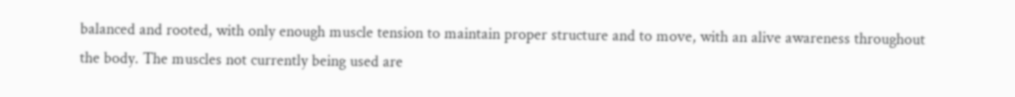balanced and rooted, with only enough muscle tension to maintain proper structure and to move, with an alive awareness throughout the body. The muscles not currently being used are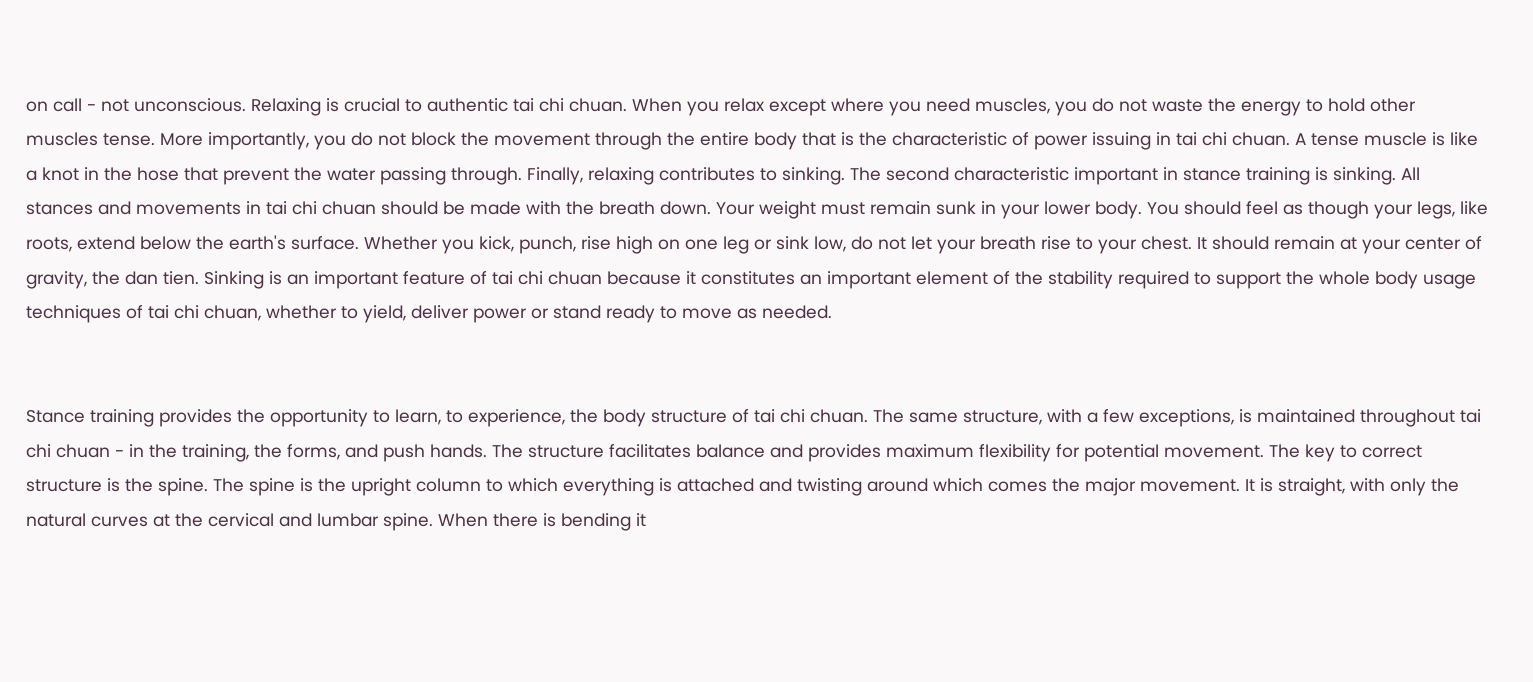on call - not unconscious. Relaxing is crucial to authentic tai chi chuan. When you relax except where you need muscles, you do not waste the energy to hold other muscles tense. More importantly, you do not block the movement through the entire body that is the characteristic of power issuing in tai chi chuan. A tense muscle is like a knot in the hose that prevent the water passing through. Finally, relaxing contributes to sinking. The second characteristic important in stance training is sinking. All stances and movements in tai chi chuan should be made with the breath down. Your weight must remain sunk in your lower body. You should feel as though your legs, like roots, extend below the earth's surface. Whether you kick, punch, rise high on one leg or sink low, do not let your breath rise to your chest. It should remain at your center of gravity, the dan tien. Sinking is an important feature of tai chi chuan because it constitutes an important element of the stability required to support the whole body usage techniques of tai chi chuan, whether to yield, deliver power or stand ready to move as needed.


Stance training provides the opportunity to learn, to experience, the body structure of tai chi chuan. The same structure, with a few exceptions, is maintained throughout tai chi chuan - in the training, the forms, and push hands. The structure facilitates balance and provides maximum flexibility for potential movement. The key to correct structure is the spine. The spine is the upright column to which everything is attached and twisting around which comes the major movement. It is straight, with only the natural curves at the cervical and lumbar spine. When there is bending it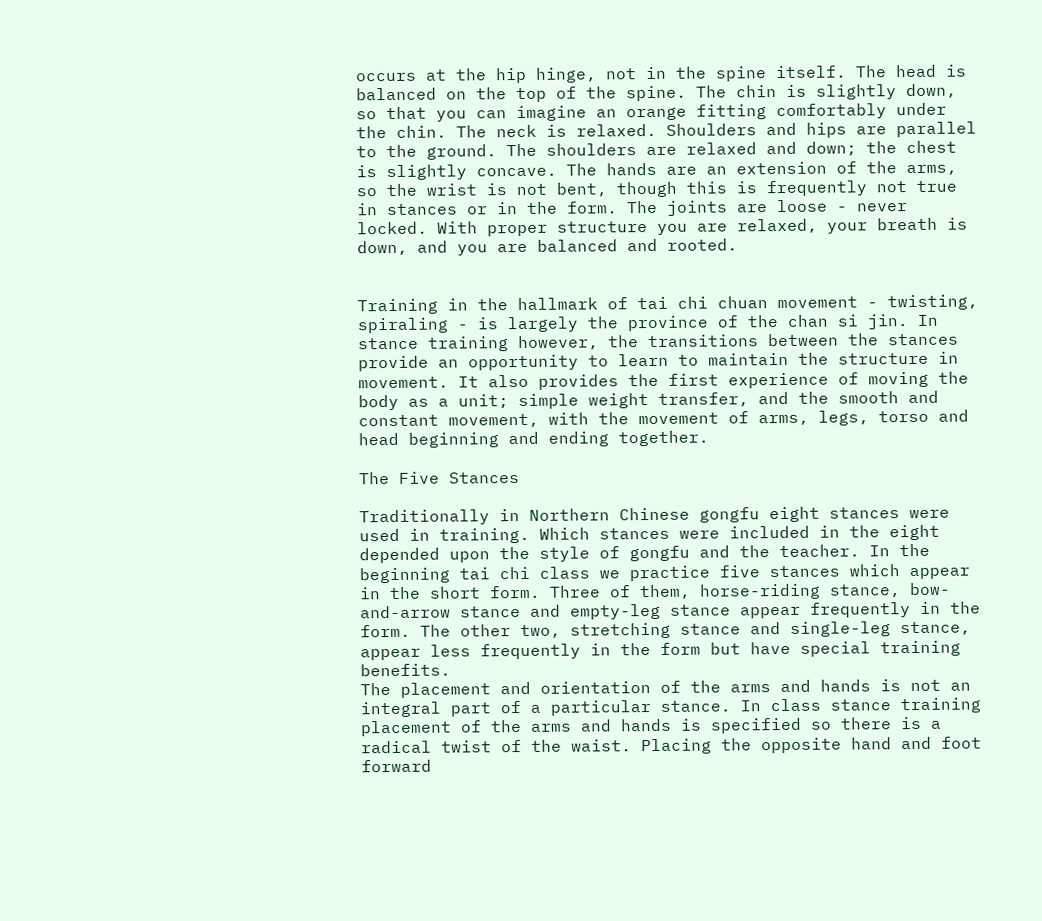occurs at the hip hinge, not in the spine itself. The head is balanced on the top of the spine. The chin is slightly down, so that you can imagine an orange fitting comfortably under the chin. The neck is relaxed. Shoulders and hips are parallel to the ground. The shoulders are relaxed and down; the chest is slightly concave. The hands are an extension of the arms, so the wrist is not bent, though this is frequently not true in stances or in the form. The joints are loose - never locked. With proper structure you are relaxed, your breath is down, and you are balanced and rooted.


Training in the hallmark of tai chi chuan movement - twisting, spiraling - is largely the province of the chan si jin. In stance training however, the transitions between the stances provide an opportunity to learn to maintain the structure in movement. It also provides the first experience of moving the body as a unit; simple weight transfer, and the smooth and constant movement, with the movement of arms, legs, torso and head beginning and ending together.

The Five Stances

Traditionally in Northern Chinese gongfu eight stances were used in training. Which stances were included in the eight depended upon the style of gongfu and the teacher. In the beginning tai chi class we practice five stances which appear in the short form. Three of them, horse-riding stance, bow-and-arrow stance and empty-leg stance appear frequently in the form. The other two, stretching stance and single-leg stance, appear less frequently in the form but have special training benefits.
The placement and orientation of the arms and hands is not an integral part of a particular stance. In class stance training placement of the arms and hands is specified so there is a radical twist of the waist. Placing the opposite hand and foot forward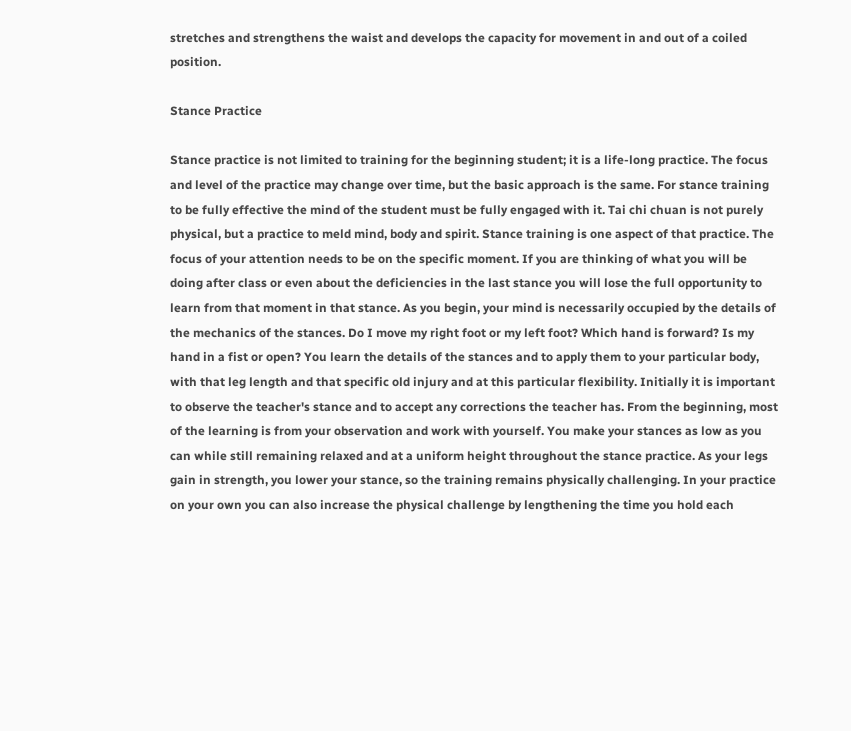stretches and strengthens the waist and develops the capacity for movement in and out of a coiled position.

Stance Practice

Stance practice is not limited to training for the beginning student; it is a life-long practice. The focus and level of the practice may change over time, but the basic approach is the same. For stance training to be fully effective the mind of the student must be fully engaged with it. Tai chi chuan is not purely physical, but a practice to meld mind, body and spirit. Stance training is one aspect of that practice. The focus of your attention needs to be on the specific moment. If you are thinking of what you will be doing after class or even about the deficiencies in the last stance you will lose the full opportunity to learn from that moment in that stance. As you begin, your mind is necessarily occupied by the details of the mechanics of the stances. Do I move my right foot or my left foot? Which hand is forward? Is my hand in a fist or open? You learn the details of the stances and to apply them to your particular body, with that leg length and that specific old injury and at this particular flexibility. Initially it is important to observe the teacher's stance and to accept any corrections the teacher has. From the beginning, most of the learning is from your observation and work with yourself. You make your stances as low as you can while still remaining relaxed and at a uniform height throughout the stance practice. As your legs gain in strength, you lower your stance, so the training remains physically challenging. In your practice on your own you can also increase the physical challenge by lengthening the time you hold each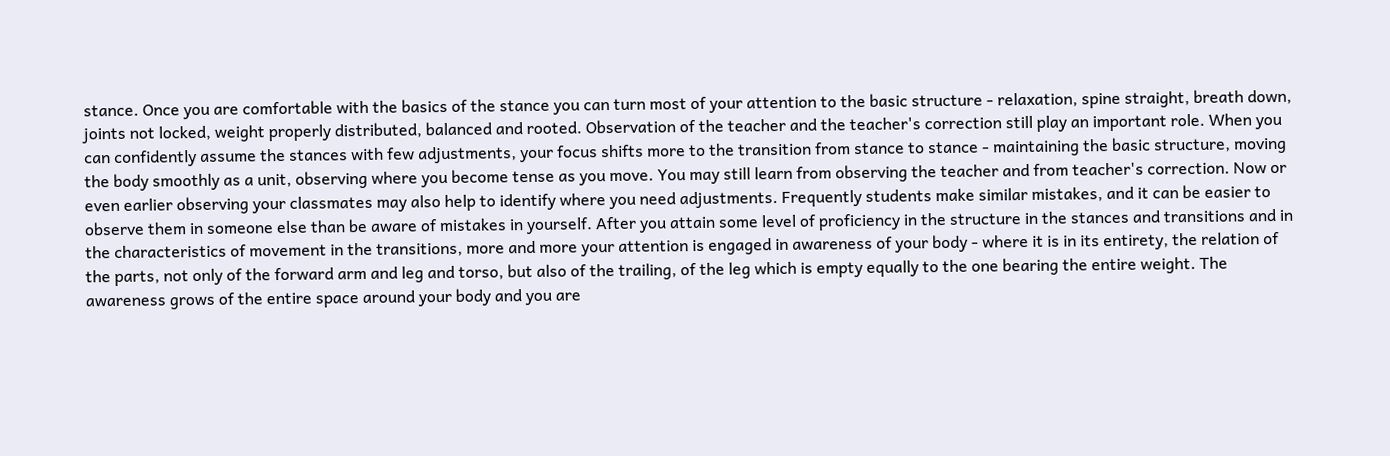stance. Once you are comfortable with the basics of the stance you can turn most of your attention to the basic structure - relaxation, spine straight, breath down, joints not locked, weight properly distributed, balanced and rooted. Observation of the teacher and the teacher's correction still play an important role. When you can confidently assume the stances with few adjustments, your focus shifts more to the transition from stance to stance - maintaining the basic structure, moving the body smoothly as a unit, observing where you become tense as you move. You may still learn from observing the teacher and from teacher's correction. Now or even earlier observing your classmates may also help to identify where you need adjustments. Frequently students make similar mistakes, and it can be easier to observe them in someone else than be aware of mistakes in yourself. After you attain some level of proficiency in the structure in the stances and transitions and in the characteristics of movement in the transitions, more and more your attention is engaged in awareness of your body - where it is in its entirety, the relation of the parts, not only of the forward arm and leg and torso, but also of the trailing, of the leg which is empty equally to the one bearing the entire weight. The awareness grows of the entire space around your body and you are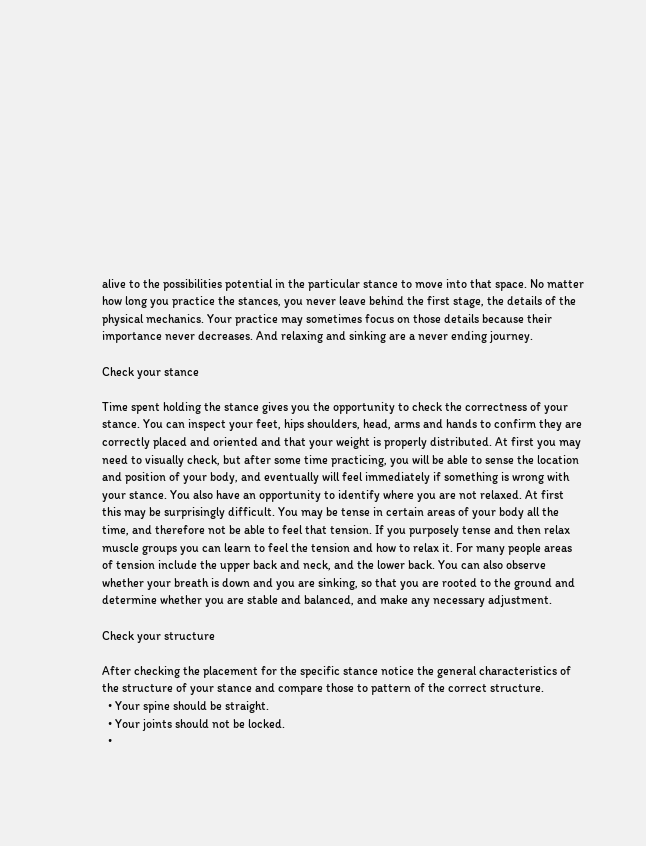alive to the possibilities potential in the particular stance to move into that space. No matter how long you practice the stances, you never leave behind the first stage, the details of the physical mechanics. Your practice may sometimes focus on those details because their importance never decreases. And relaxing and sinking are a never ending journey.

Check your stance

Time spent holding the stance gives you the opportunity to check the correctness of your stance. You can inspect your feet, hips shoulders, head, arms and hands to confirm they are correctly placed and oriented and that your weight is properly distributed. At first you may need to visually check, but after some time practicing, you will be able to sense the location and position of your body, and eventually will feel immediately if something is wrong with your stance. You also have an opportunity to identify where you are not relaxed. At first this may be surprisingly difficult. You may be tense in certain areas of your body all the time, and therefore not be able to feel that tension. If you purposely tense and then relax muscle groups you can learn to feel the tension and how to relax it. For many people areas of tension include the upper back and neck, and the lower back. You can also observe whether your breath is down and you are sinking, so that you are rooted to the ground and determine whether you are stable and balanced, and make any necessary adjustment.

Check your structure

After checking the placement for the specific stance notice the general characteristics of the structure of your stance and compare those to pattern of the correct structure.
  • Your spine should be straight.
  • Your joints should not be locked.
  •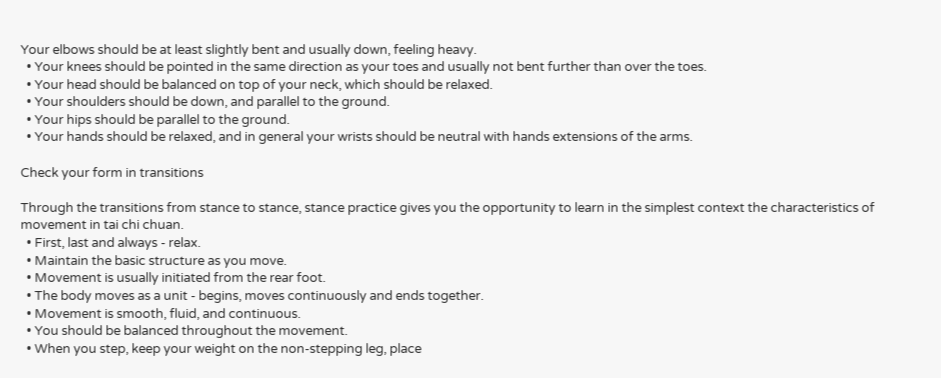Your elbows should be at least slightly bent and usually down, feeling heavy.
  • Your knees should be pointed in the same direction as your toes and usually not bent further than over the toes.
  • Your head should be balanced on top of your neck, which should be relaxed.
  • Your shoulders should be down, and parallel to the ground.
  • Your hips should be parallel to the ground.
  • Your hands should be relaxed, and in general your wrists should be neutral with hands extensions of the arms.

Check your form in transitions

Through the transitions from stance to stance, stance practice gives you the opportunity to learn in the simplest context the characteristics of movement in tai chi chuan.
  • First, last and always - relax.
  • Maintain the basic structure as you move.
  • Movement is usually initiated from the rear foot.
  • The body moves as a unit - begins, moves continuously and ends together.
  • Movement is smooth, fluid, and continuous.
  • You should be balanced throughout the movement.
  • When you step, keep your weight on the non-stepping leg, place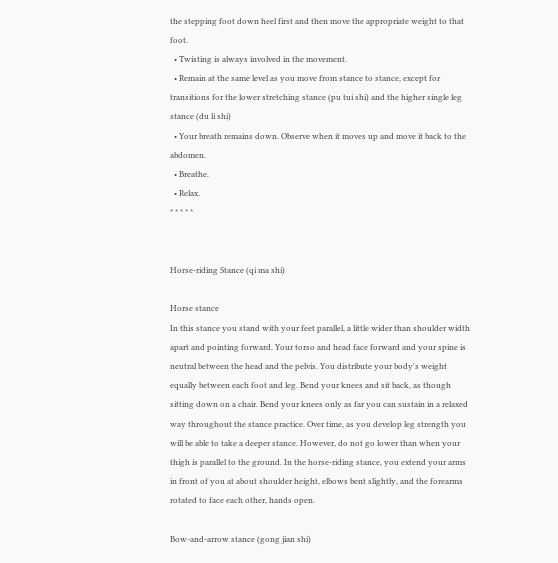the stepping foot down heel first and then move the appropriate weight to that foot.
  • Twisting is always involved in the movement.
  • Remain at the same level as you move from stance to stance, except for transitions for the lower stretching stance (pu tui shi) and the higher single leg stance (du li shi)
  • Your breath remains down. Observe when it moves up and move it back to the abdomen.
  • Breathe.
  • Relax.
* * * * *


Horse-riding Stance (qi ma shi)

Horse stance
In this stance you stand with your feet parallel, a little wider than shoulder width apart and pointing forward. Your torso and head face forward and your spine is neutral between the head and the pelvis. You distribute your body's weight equally between each foot and leg. Bend your knees and sit back, as though sitting down on a chair. Bend your knees only as far you can sustain in a relaxed way throughout the stance practice. Over time, as you develop leg strength you will be able to take a deeper stance. However, do not go lower than when your thigh is parallel to the ground. In the horse-riding stance, you extend your arms in front of you at about shoulder height, elbows bent slightly, and the forearms rotated to face each other, hands open.

Bow-and-arrow stance (gong jian shi)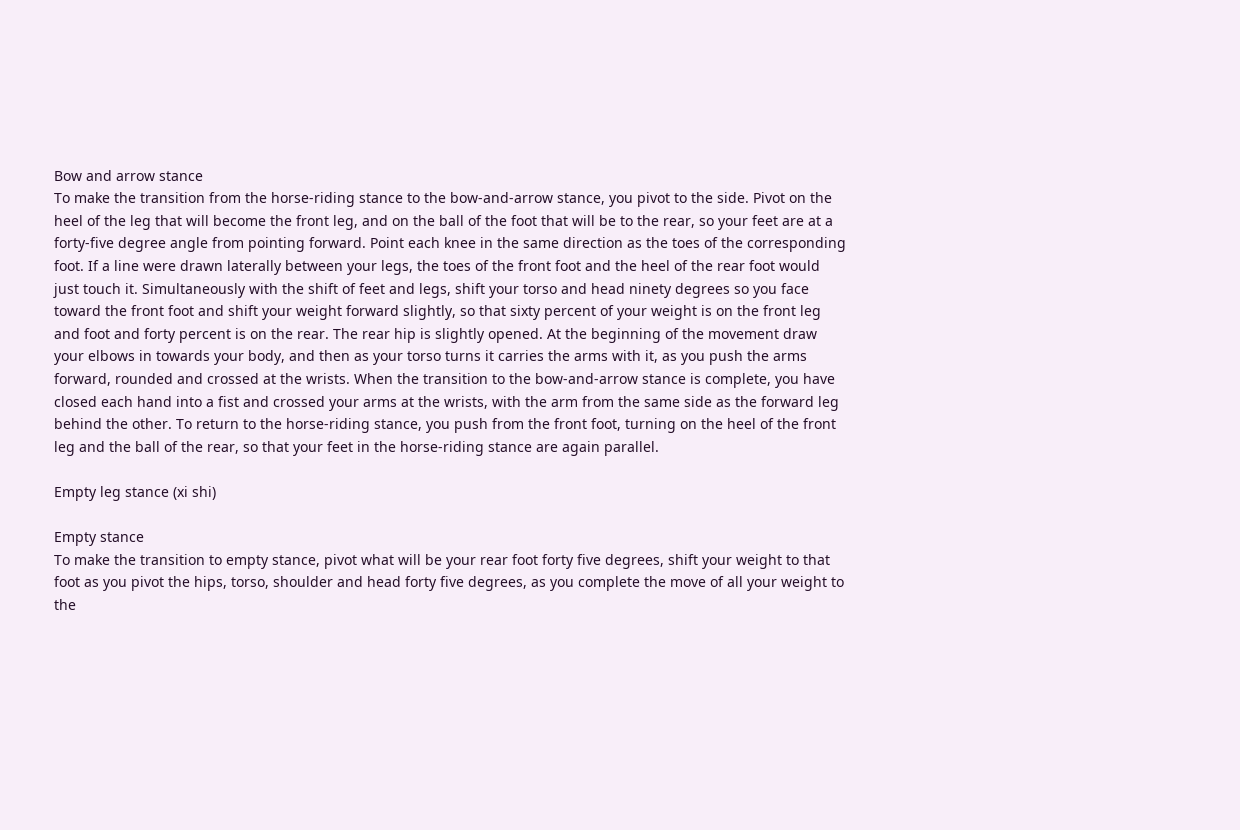Bow and arrow stance
To make the transition from the horse-riding stance to the bow-and-arrow stance, you pivot to the side. Pivot on the heel of the leg that will become the front leg, and on the ball of the foot that will be to the rear, so your feet are at a forty-five degree angle from pointing forward. Point each knee in the same direction as the toes of the corresponding foot. If a line were drawn laterally between your legs, the toes of the front foot and the heel of the rear foot would just touch it. Simultaneously with the shift of feet and legs, shift your torso and head ninety degrees so you face toward the front foot and shift your weight forward slightly, so that sixty percent of your weight is on the front leg and foot and forty percent is on the rear. The rear hip is slightly opened. At the beginning of the movement draw your elbows in towards your body, and then as your torso turns it carries the arms with it, as you push the arms forward, rounded and crossed at the wrists. When the transition to the bow-and-arrow stance is complete, you have closed each hand into a fist and crossed your arms at the wrists, with the arm from the same side as the forward leg behind the other. To return to the horse-riding stance, you push from the front foot, turning on the heel of the front leg and the ball of the rear, so that your feet in the horse-riding stance are again parallel.

Empty leg stance (xi shi)

Empty stance
To make the transition to empty stance, pivot what will be your rear foot forty five degrees, shift your weight to that foot as you pivot the hips, torso, shoulder and head forty five degrees, as you complete the move of all your weight to the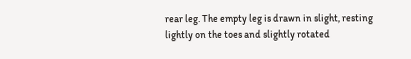rear leg. The empty leg is drawn in slight, resting lightly on the toes and slightly rotated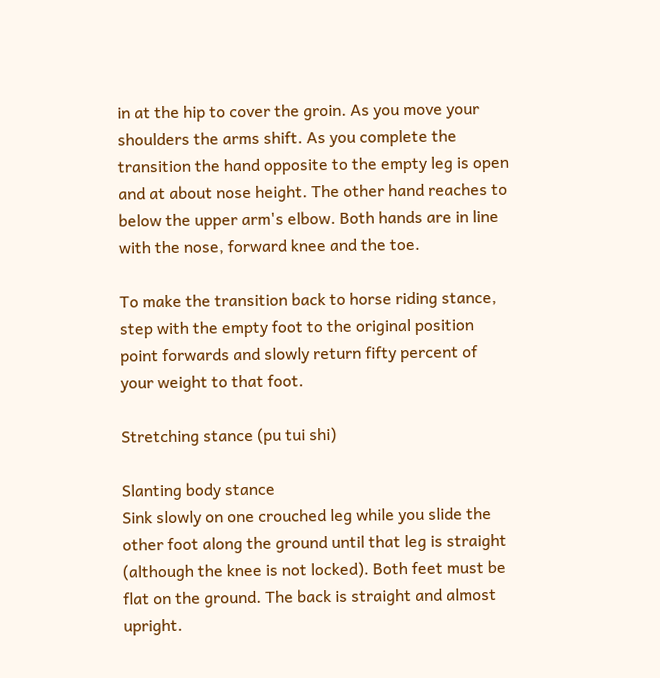in at the hip to cover the groin. As you move your shoulders the arms shift. As you complete the transition the hand opposite to the empty leg is open and at about nose height. The other hand reaches to below the upper arm's elbow. Both hands are in line with the nose, forward knee and the toe.

To make the transition back to horse riding stance, step with the empty foot to the original position point forwards and slowly return fifty percent of your weight to that foot.

Stretching stance (pu tui shi)

Slanting body stance
Sink slowly on one crouched leg while you slide the other foot along the ground until that leg is straight (although the knee is not locked). Both feet must be flat on the ground. The back is straight and almost upright.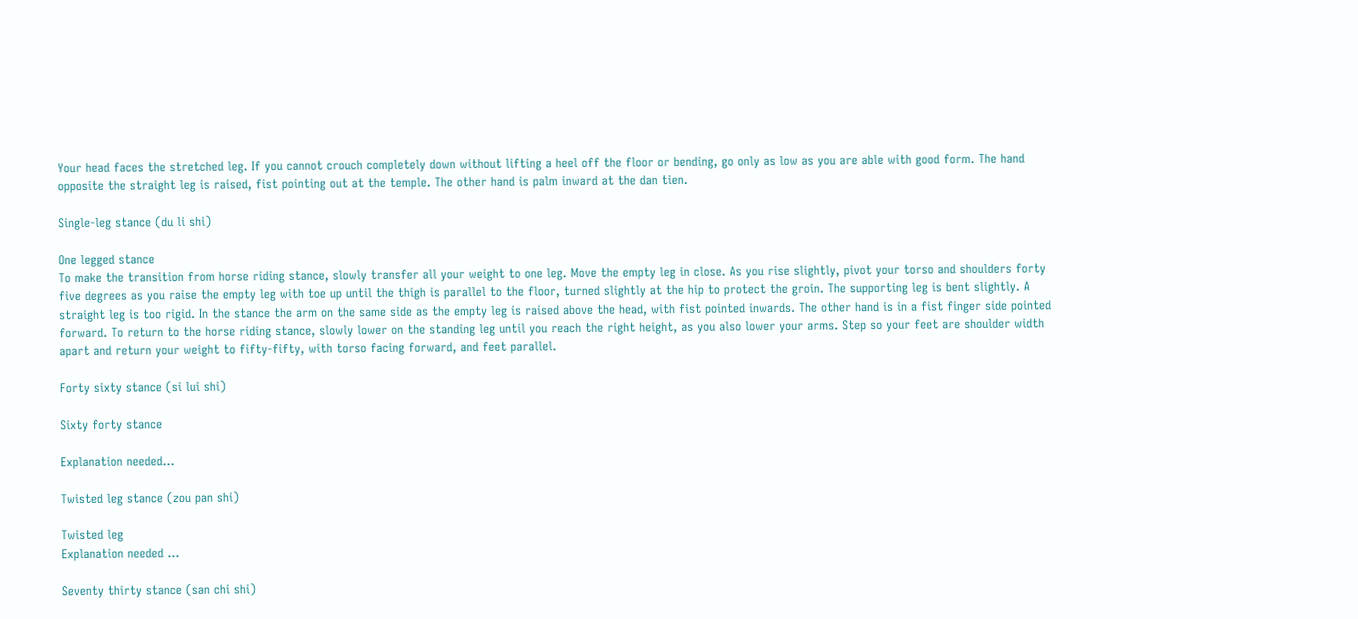Your head faces the stretched leg. If you cannot crouch completely down without lifting a heel off the floor or bending, go only as low as you are able with good form. The hand opposite the straight leg is raised, fist pointing out at the temple. The other hand is palm inward at the dan tien.

Single-leg stance (du li shi)

One legged stance
To make the transition from horse riding stance, slowly transfer all your weight to one leg. Move the empty leg in close. As you rise slightly, pivot your torso and shoulders forty five degrees as you raise the empty leg with toe up until the thigh is parallel to the floor, turned slightly at the hip to protect the groin. The supporting leg is bent slightly. A straight leg is too rigid. In the stance the arm on the same side as the empty leg is raised above the head, with fist pointed inwards. The other hand is in a fist finger side pointed forward. To return to the horse riding stance, slowly lower on the standing leg until you reach the right height, as you also lower your arms. Step so your feet are shoulder width apart and return your weight to fifty-fifty, with torso facing forward, and feet parallel.

Forty sixty stance (si lui shi)

Sixty forty stance

Explanation needed...

Twisted leg stance (zou pan shi)

Twisted leg
Explanation needed ...

Seventy thirty stance (san chi shi)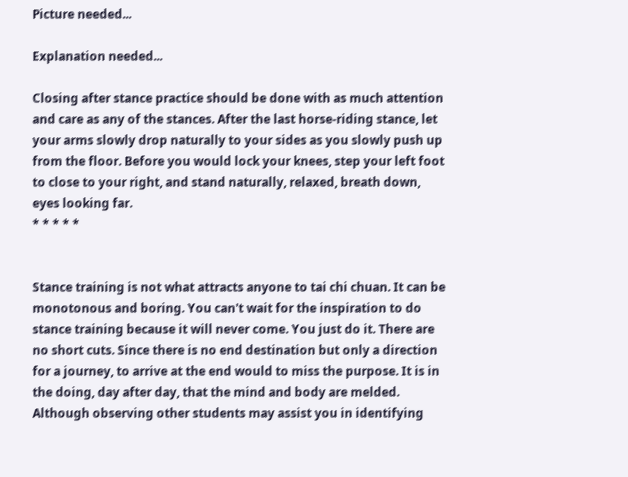Picture needed...

Explanation needed...

Closing after stance practice should be done with as much attention and care as any of the stances. After the last horse-riding stance, let your arms slowly drop naturally to your sides as you slowly push up from the floor. Before you would lock your knees, step your left foot to close to your right, and stand naturally, relaxed, breath down, eyes looking far.
* * * * *


Stance training is not what attracts anyone to tai chi chuan. It can be monotonous and boring. You can't wait for the inspiration to do stance training because it will never come. You just do it. There are no short cuts. Since there is no end destination but only a direction for a journey, to arrive at the end would to miss the purpose. It is in the doing, day after day, that the mind and body are melded. Although observing other students may assist you in identifying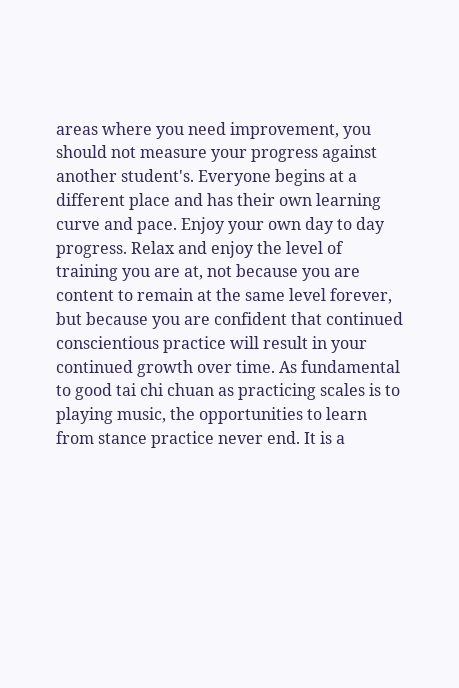areas where you need improvement, you should not measure your progress against another student's. Everyone begins at a different place and has their own learning curve and pace. Enjoy your own day to day progress. Relax and enjoy the level of training you are at, not because you are content to remain at the same level forever, but because you are confident that continued conscientious practice will result in your continued growth over time. As fundamental to good tai chi chuan as practicing scales is to playing music, the opportunities to learn from stance practice never end. It is a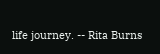life journey. -- Rita Burns